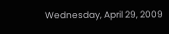Wednesday, April 29, 2009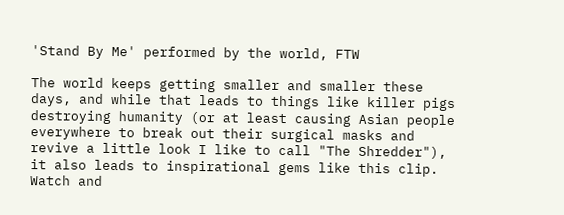'Stand By Me' performed by the world, FTW

The world keeps getting smaller and smaller these days, and while that leads to things like killer pigs destroying humanity (or at least causing Asian people everywhere to break out their surgical masks and revive a little look I like to call "The Shredder"), it also leads to inspirational gems like this clip. Watch and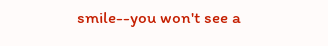smile--you won't see a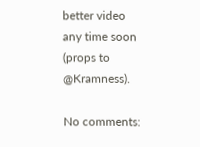better video any time soon (props to @Kramness).

No comments: